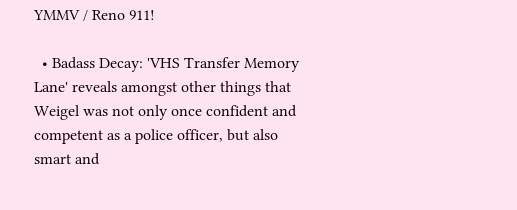YMMV / Reno 911!

  • Badass Decay: 'VHS Transfer Memory Lane' reveals amongst other things that Weigel was not only once confident and competent as a police officer, but also smart and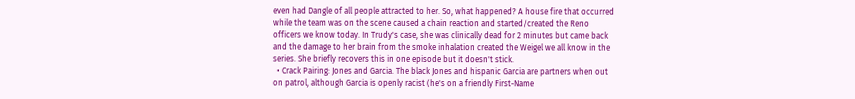even had Dangle of all people attracted to her. So, what happened? A house fire that occurred while the team was on the scene caused a chain reaction and started/created the Reno officers we know today. In Trudy's case, she was clinically dead for 2 minutes but came back and the damage to her brain from the smoke inhalation created the Weigel we all know in the series. She briefly recovers this in one episode but it doesn't stick.
  • Crack Pairing: Jones and Garcia. The black Jones and hispanic Garcia are partners when out on patrol, although Garcia is openly racist (he's on a friendly First-Name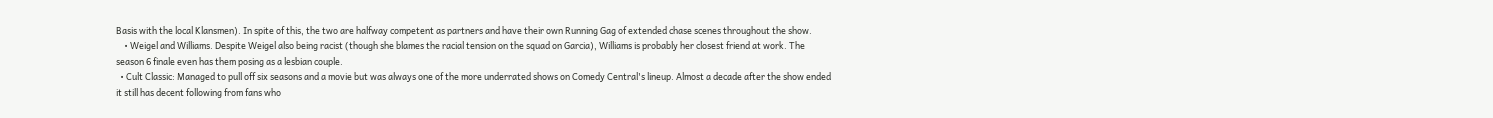Basis with the local Klansmen). In spite of this, the two are halfway competent as partners and have their own Running Gag of extended chase scenes throughout the show.
    • Weigel and Williams. Despite Weigel also being racist (though she blames the racial tension on the squad on Garcia), Williams is probably her closest friend at work. The season 6 finale even has them posing as a lesbian couple.
  • Cult Classic: Managed to pull off six seasons and a movie but was always one of the more underrated shows on Comedy Central's lineup. Almost a decade after the show ended it still has decent following from fans who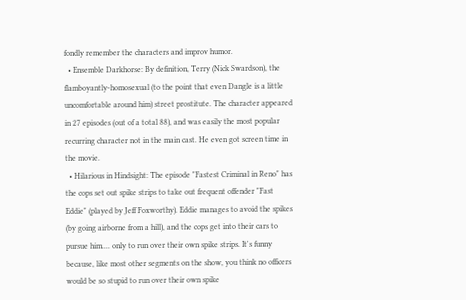fondly remember the characters and improv humor.
  • Ensemble Darkhorse: By definition, Terry (Nick Swardson), the flamboyantly-homosexual (to the point that even Dangle is a little uncomfortable around him) street prostitute. The character appeared in 27 episodes (out of a total 88), and was easily the most popular recurring character not in the main cast. He even got screen time in the movie.
  • Hilarious in Hindsight: The episode "Fastest Criminal in Reno" has the cops set out spike strips to take out frequent offender "Fast Eddie" (played by Jeff Foxworthy). Eddie manages to avoid the spikes (by going airborne from a hill), and the cops get into their cars to pursue him.... only to run over their own spike strips. It's funny because, like most other segments on the show, you think no officers would be so stupid to run over their own spike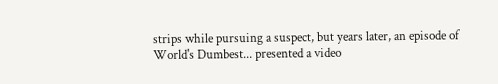strips while pursuing a suspect, but years later, an episode of World's Dumbest... presented a video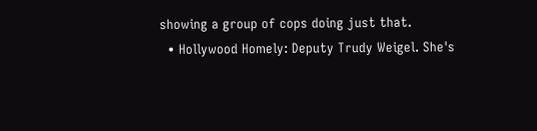showing a group of cops doing just that.
  • Hollywood Homely: Deputy Trudy Weigel. She's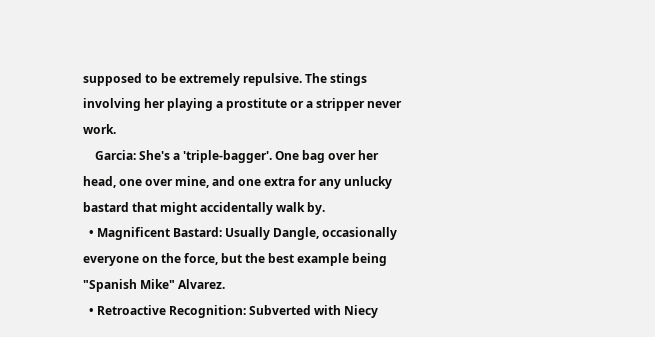supposed to be extremely repulsive. The stings involving her playing a prostitute or a stripper never work.
    Garcia: She's a 'triple-bagger'. One bag over her head, one over mine, and one extra for any unlucky bastard that might accidentally walk by.
  • Magnificent Bastard: Usually Dangle, occasionally everyone on the force, but the best example being "Spanish Mike" Alvarez.
  • Retroactive Recognition: Subverted with Niecy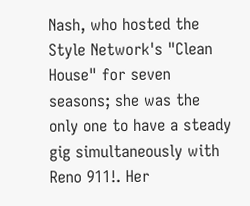Nash, who hosted the Style Network's "Clean House" for seven seasons; she was the only one to have a steady gig simultaneously with Reno 911!. Her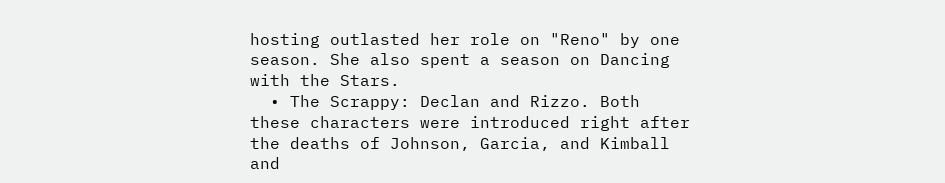hosting outlasted her role on "Reno" by one season. She also spent a season on Dancing with the Stars.
  • The Scrappy: Declan and Rizzo. Both these characters were introduced right after the deaths of Johnson, Garcia, and Kimball and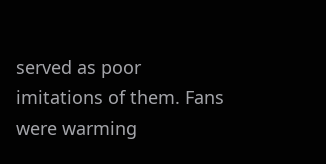served as poor imitations of them. Fans were warming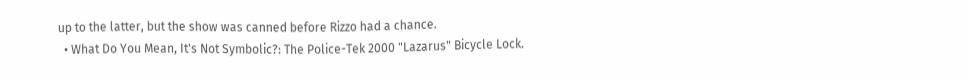up to the latter, but the show was canned before Rizzo had a chance.
  • What Do You Mean, It's Not Symbolic?: The Police-Tek 2000 "Lazarus" Bicycle Lock.